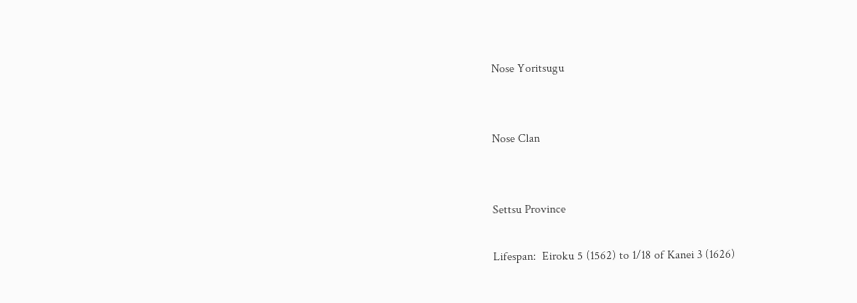Nose Yoritsugu


Nose Clan


Settsu Province

Lifespan:  Eiroku 5 (1562) to 1/18 of Kanei 3 (1626)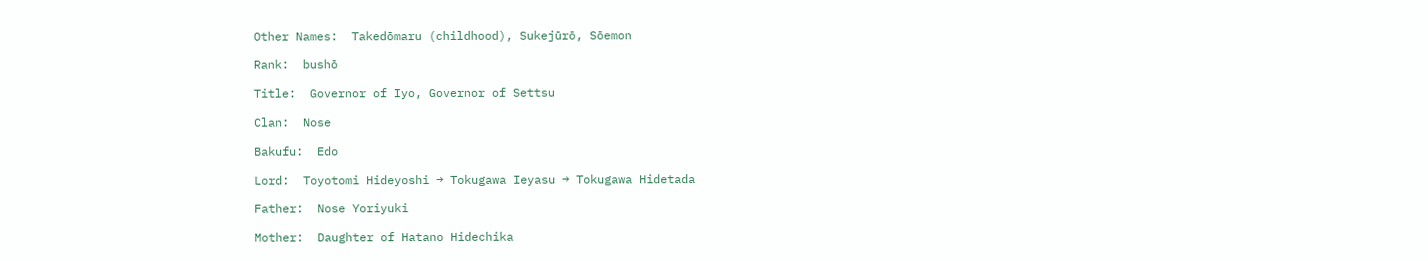Other Names:  Takedōmaru (childhood), Sukejūrō, Sōemon

Rank:  bushō

Title:  Governor of Iyo, Governor of Settsu

Clan:  Nose

Bakufu:  Edo

Lord:  Toyotomi Hideyoshi → Tokugawa Ieyasu → Tokugawa Hidetada

Father:  Nose Yoriyuki

Mother:  Daughter of Hatano Hidechika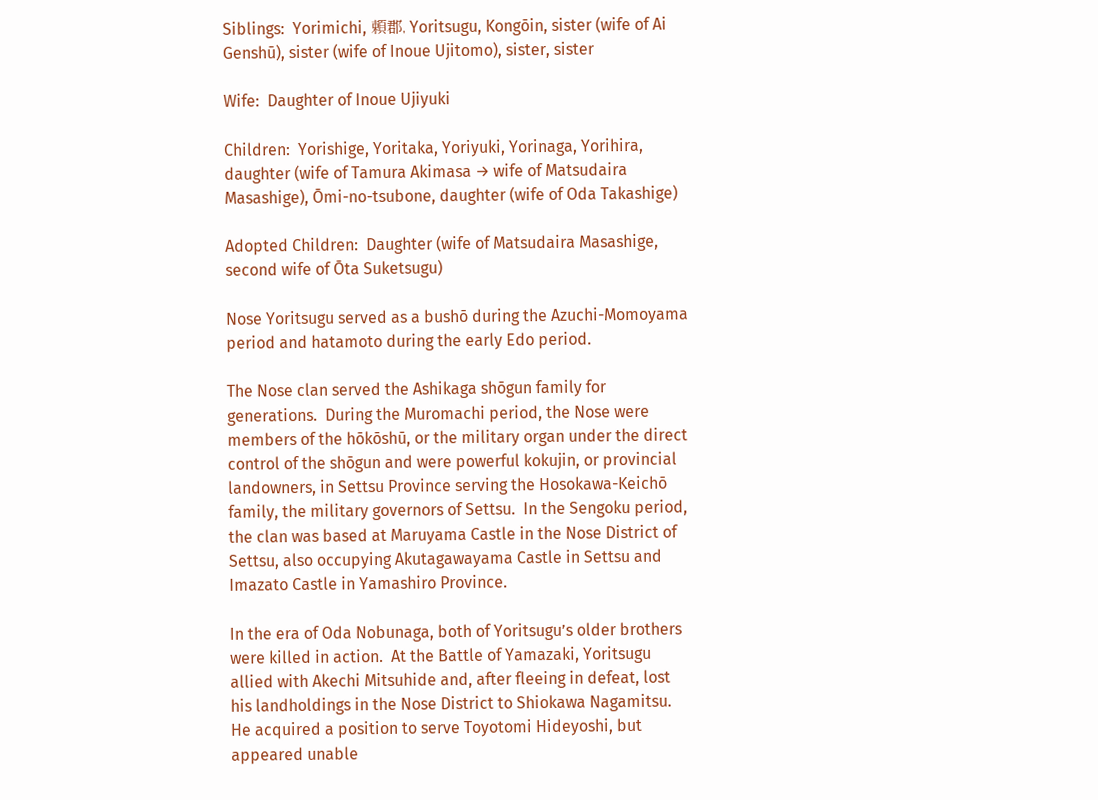Siblings:  Yorimichi, 頼郡, Yoritsugu, Kongōin, sister (wife of Ai Genshū), sister (wife of Inoue Ujitomo), sister, sister

Wife:  Daughter of Inoue Ujiyuki

Children:  Yorishige, Yoritaka, Yoriyuki, Yorinaga, Yorihira, daughter (wife of Tamura Akimasa → wife of Matsudaira Masashige), Ōmi-no-tsubone, daughter (wife of Oda Takashige)

Adopted Children:  Daughter (wife of Matsudaira Masashige, second wife of Ōta Suketsugu)

Nose Yoritsugu served as a bushō during the Azuchi-Momoyama period and hatamoto during the early Edo period.

The Nose clan served the Ashikaga shōgun family for generations.  During the Muromachi period, the Nose were members of the hōkōshū, or the military organ under the direct control of the shōgun and were powerful kokujin, or provincial landowners, in Settsu Province serving the Hosokawa-Keichō family, the military governors of Settsu.  In the Sengoku period, the clan was based at Maruyama Castle in the Nose District of Settsu, also occupying Akutagawayama Castle in Settsu and Imazato Castle in Yamashiro Province.

In the era of Oda Nobunaga, both of Yoritsugu’s older brothers were killed in action.  At the Battle of Yamazaki, Yoritsugu allied with Akechi Mitsuhide and, after fleeing in defeat, lost his landholdings in the Nose District to Shiokawa Nagamitsu.  He acquired a position to serve Toyotomi Hideyoshi, but appeared unable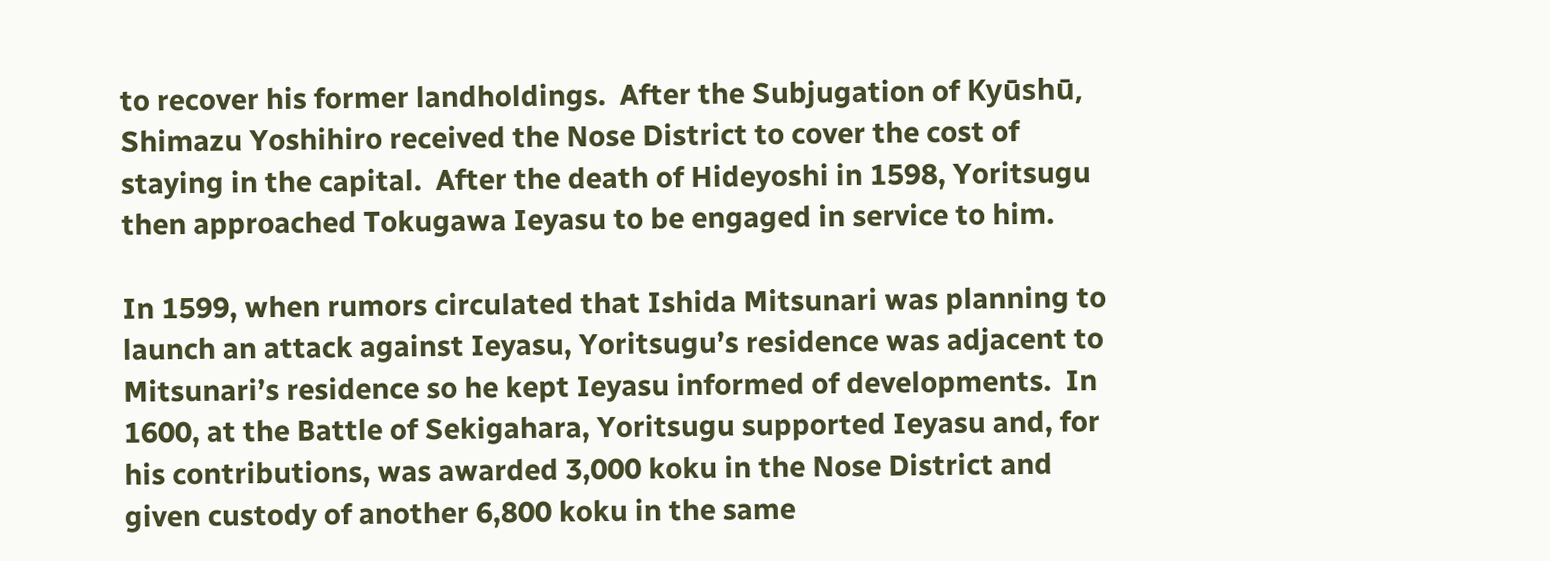to recover his former landholdings.  After the Subjugation of Kyūshū, Shimazu Yoshihiro received the Nose District to cover the cost of staying in the capital.  After the death of Hideyoshi in 1598, Yoritsugu then approached Tokugawa Ieyasu to be engaged in service to him.

In 1599, when rumors circulated that Ishida Mitsunari was planning to launch an attack against Ieyasu, Yoritsugu’s residence was adjacent to Mitsunari’s residence so he kept Ieyasu informed of developments.  In 1600, at the Battle of Sekigahara, Yoritsugu supported Ieyasu and, for his contributions, was awarded 3,000 koku in the Nose District and given custody of another 6,800 koku in the same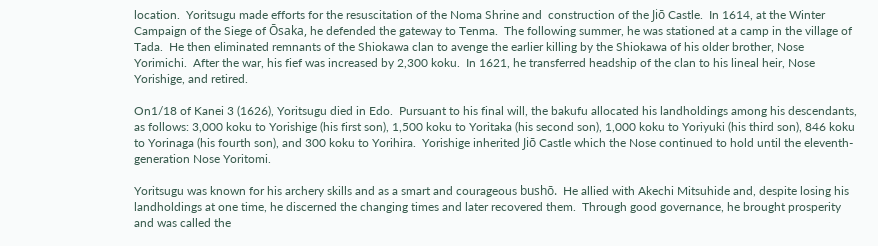location.  Yoritsugu made efforts for the resuscitation of the Noma Shrine and  construction of the Jiō Castle.  In 1614, at the Winter Campaign of the Siege of Ōsaka, he defended the gateway to Tenma.  The following summer, he was stationed at a camp in the village of Tada.  He then eliminated remnants of the Shiokawa clan to avenge the earlier killing by the Shiokawa of his older brother, Nose Yorimichi.  After the war, his fief was increased by 2,300 koku.  In 1621, he transferred headship of the clan to his lineal heir, Nose Yorishige, and retired.

On1/18 of Kanei 3 (1626), Yoritsugu died in Edo.  Pursuant to his final will, the bakufu allocated his landholdings among his descendants, as follows: 3,000 koku to Yorishige (his first son), 1,500 koku to Yoritaka (his second son), 1,000 koku to Yoriyuki (his third son), 846 koku to Yorinaga (his fourth son), and 300 koku to Yorihira.  Yorishige inherited Jiō Castle which the Nose continued to hold until the eleventh-generation Nose Yoritomi.

Yoritsugu was known for his archery skills and as a smart and courageous bushō.  He allied with Akechi Mitsuhide and, despite losing his landholdings at one time, he discerned the changing times and later recovered them.  Through good governance, he brought prosperity and was called the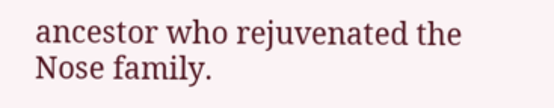ancestor who rejuvenated the Nose family.